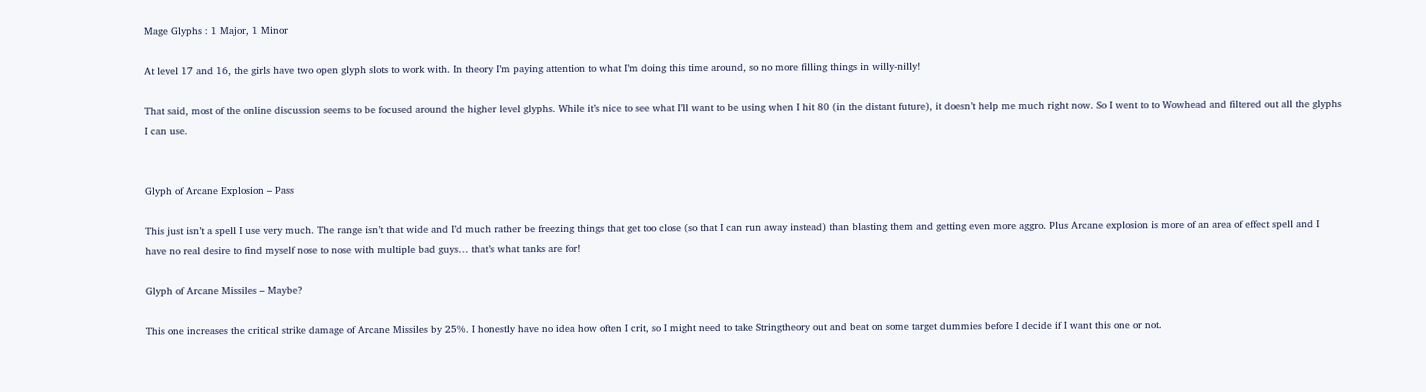Mage Glyphs : 1 Major, 1 Minor

At level 17 and 16, the girls have two open glyph slots to work with. In theory I’m paying attention to what I’m doing this time around, so no more filling things in willy-nilly!

That said, most of the online discussion seems to be focused around the higher level glyphs. While it’s nice to see what I’ll want to be using when I hit 80 (in the distant future), it doesn’t help me much right now. So I went to to Wowhead and filtered out all the glyphs I can use.


Glyph of Arcane Explosion – Pass

This just isn’t a spell I use very much. The range isn’t that wide and I’d much rather be freezing things that get too close (so that I can run away instead) than blasting them and getting even more aggro. Plus Arcane explosion is more of an area of effect spell and I have no real desire to find myself nose to nose with multiple bad guys… that’s what tanks are for!

Glyph of Arcane Missiles – Maybe?

This one increases the critical strike damage of Arcane Missiles by 25%. I honestly have no idea how often I crit, so I might need to take Stringtheory out and beat on some target dummies before I decide if I want this one or not.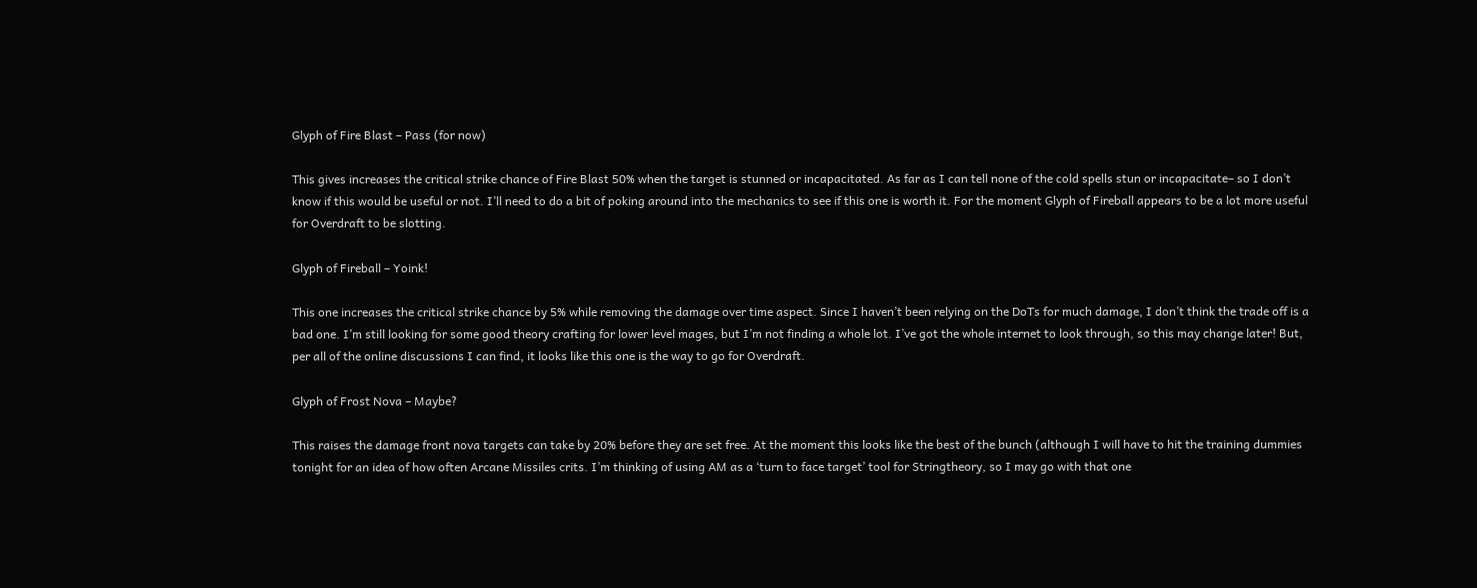Glyph of Fire Blast – Pass (for now)

This gives increases the critical strike chance of Fire Blast 50% when the target is stunned or incapacitated. As far as I can tell none of the cold spells stun or incapacitate– so I don’t know if this would be useful or not. I’ll need to do a bit of poking around into the mechanics to see if this one is worth it. For the moment Glyph of Fireball appears to be a lot more useful for Overdraft to be slotting.

Glyph of Fireball – Yoink!

This one increases the critical strike chance by 5% while removing the damage over time aspect. Since I haven’t been relying on the DoTs for much damage, I don’t think the trade off is a bad one. I’m still looking for some good theory crafting for lower level mages, but I’m not finding a whole lot. I’ve got the whole internet to look through, so this may change later! But, per all of the online discussions I can find, it looks like this one is the way to go for Overdraft.

Glyph of Frost Nova – Maybe?

This raises the damage front nova targets can take by 20% before they are set free. At the moment this looks like the best of the bunch (although I will have to hit the training dummies tonight for an idea of how often Arcane Missiles crits. I’m thinking of using AM as a ‘turn to face target’ tool for Stringtheory, so I may go with that one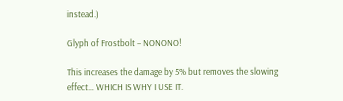instead.)

Glyph of Frostbolt – NONONO!

This increases the damage by 5% but removes the slowing effect… WHICH IS WHY I USE IT.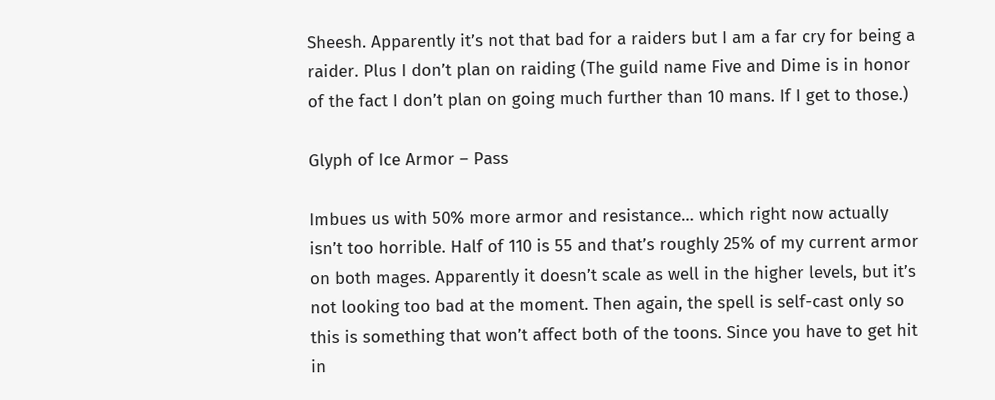Sheesh. Apparently it’s not that bad for a raiders but I am a far cry for being a raider. Plus I don’t plan on raiding (The guild name Five and Dime is in honor of the fact I don’t plan on going much further than 10 mans. If I get to those.)

Glyph of Ice Armor – Pass

Imbues us with 50% more armor and resistance… which right now actually isn’t too horrible. Half of 110 is 55 and that’s roughly 25% of my current armor on both mages. Apparently it doesn’t scale as well in the higher levels, but it’s not looking too bad at the moment. Then again, the spell is self-cast only so this is something that won’t affect both of the toons. Since you have to get hit in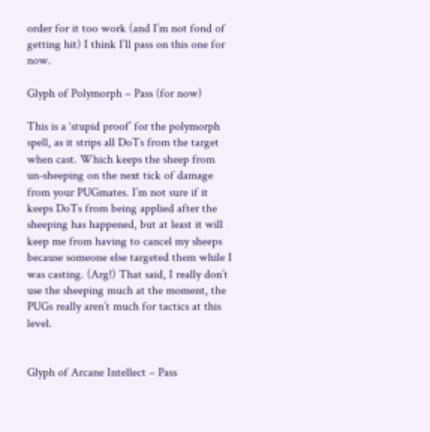order for it too work (and I’m not fond of getting hit) I think I’ll pass on this one for now.

Glyph of Polymorph – Pass (for now)

This is a ‘stupid proof’ for the polymorph spell, as it strips all DoTs from the target when cast. Which keeps the sheep from un-sheeping on the next tick of damage from your PUGmates. I’m not sure if it keeps DoTs from being applied after the sheeping has happened, but at least it will keep me from having to cancel my sheeps because someone else targeted them while I was casting. (Arg!) That said, I really don’t use the sheeping much at the moment, the PUGs really aren’t much for tactics at this level.


Glyph of Arcane Intellect – Pass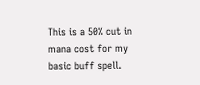This is a 50% cut in mana cost for my basic buff spell.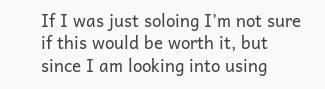If I was just soloing I’m not sure if this would be worth it, but since I am looking into using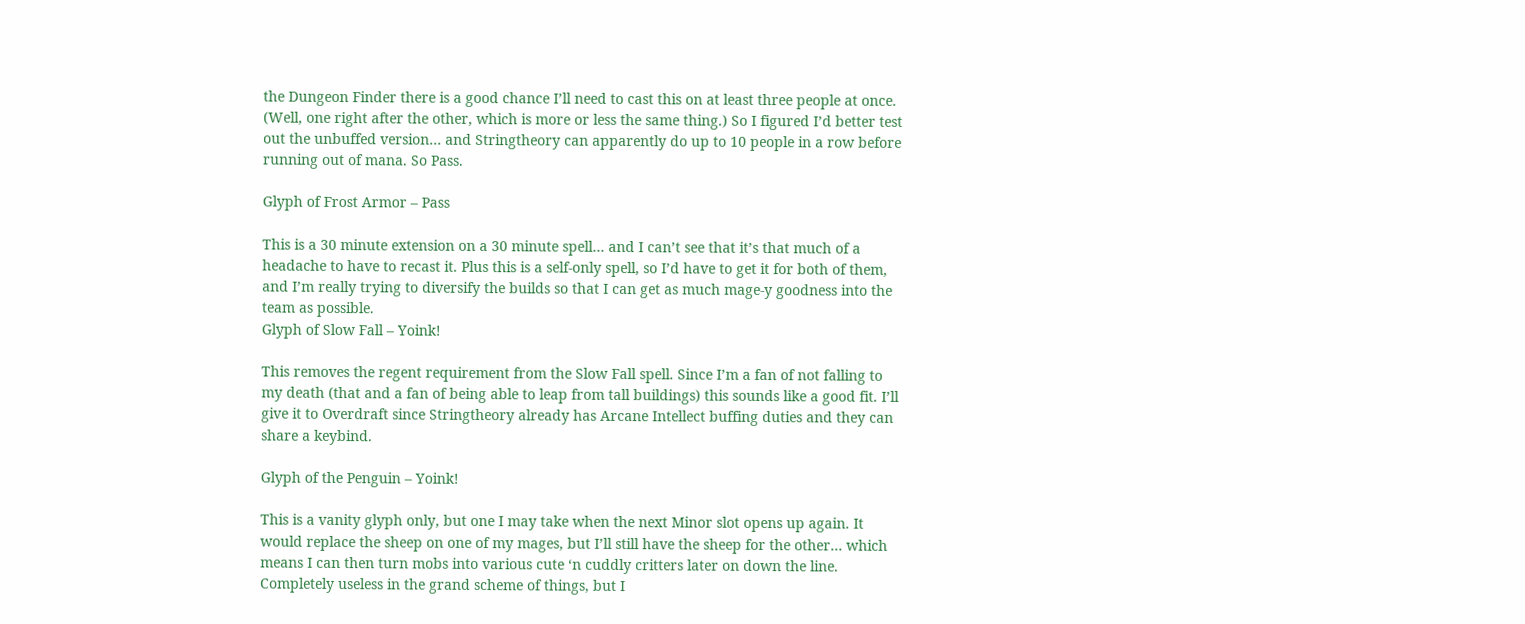the Dungeon Finder there is a good chance I’ll need to cast this on at least three people at once. (Well, one right after the other, which is more or less the same thing.) So I figured I’d better test out the unbuffed version… and Stringtheory can apparently do up to 10 people in a row before running out of mana. So Pass.

Glyph of Frost Armor – Pass

This is a 30 minute extension on a 30 minute spell… and I can’t see that it’s that much of a headache to have to recast it. Plus this is a self-only spell, so I’d have to get it for both of them, and I’m really trying to diversify the builds so that I can get as much mage-y goodness into the team as possible.
Glyph of Slow Fall – Yoink!

This removes the regent requirement from the Slow Fall spell. Since I’m a fan of not falling to my death (that and a fan of being able to leap from tall buildings) this sounds like a good fit. I’ll give it to Overdraft since Stringtheory already has Arcane Intellect buffing duties and they can share a keybind.

Glyph of the Penguin – Yoink!

This is a vanity glyph only, but one I may take when the next Minor slot opens up again. It would replace the sheep on one of my mages, but I’ll still have the sheep for the other… which means I can then turn mobs into various cute ‘n cuddly critters later on down the line. Completely useless in the grand scheme of things, but I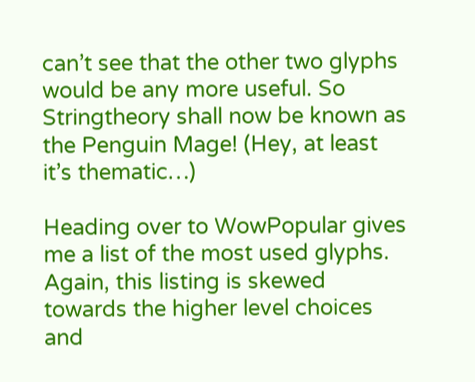can’t see that the other two glyphs would be any more useful. So Stringtheory shall now be known as the Penguin Mage! (Hey, at least it’s thematic…)

Heading over to WowPopular gives me a list of the most used glyphs. Again, this listing is skewed towards the higher level choices and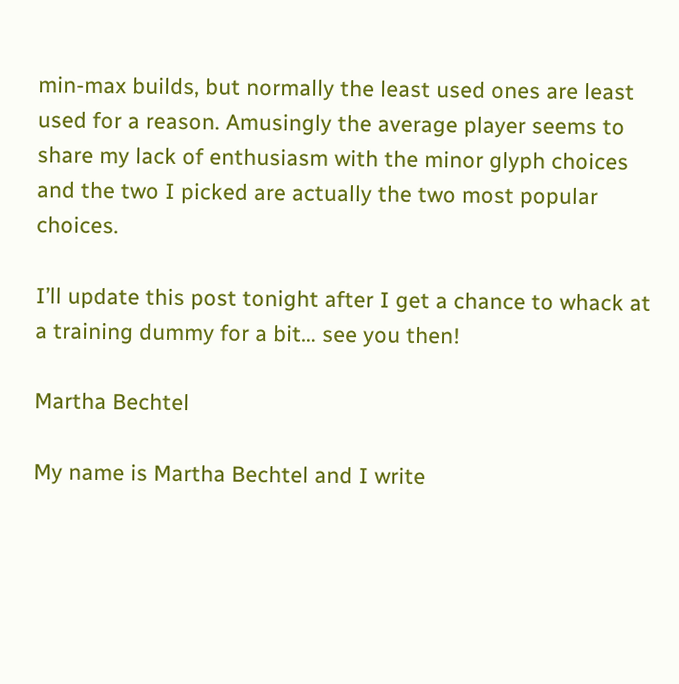min-max builds, but normally the least used ones are least used for a reason. Amusingly the average player seems to share my lack of enthusiasm with the minor glyph choices and the two I picked are actually the two most popular choices.

I’ll update this post tonight after I get a chance to whack at a training dummy for a bit… see you then!

Martha Bechtel

My name is Martha Bechtel and I write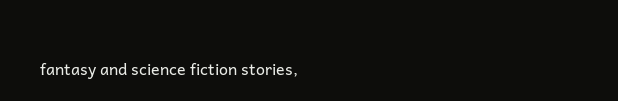fantasy and science fiction stories,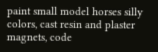paint small model horses silly colors, cast resin and plaster magnets, code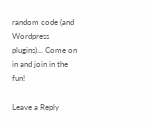random code (and Wordpress plugins)... Come on in and join in the fun!

Leave a Reply